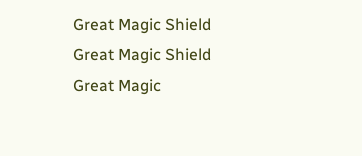Great Magic Shield
Great Magic Shield
Great Magic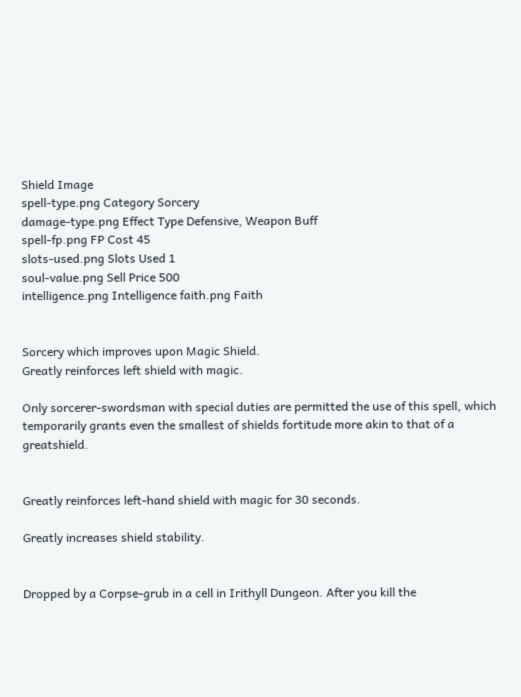Shield Image
spell-type.png Category Sorcery
damage-type.png Effect Type Defensive, Weapon Buff
spell-fp.png FP Cost 45
slots-used.png Slots Used 1
soul-value.png Sell Price 500
intelligence.png Intelligence faith.png Faith


Sorcery which improves upon Magic Shield.
Greatly reinforces left shield with magic.

Only sorcerer-swordsman with special duties are permitted the use of this spell, which temporarily grants even the smallest of shields fortitude more akin to that of a greatshield.


Greatly reinforces left-hand shield with magic for 30 seconds.

Greatly increases shield stability.


Dropped by a Corpse-grub in a cell in Irithyll Dungeon. After you kill the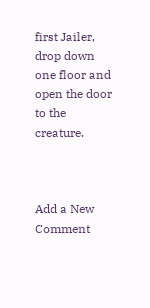first Jailer, drop down one floor and open the door to the creature.



Add a New Comment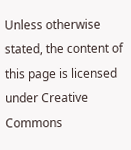Unless otherwise stated, the content of this page is licensed under Creative Commons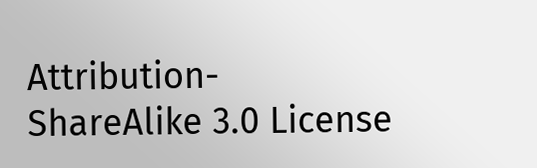Attribution-ShareAlike 3.0 License